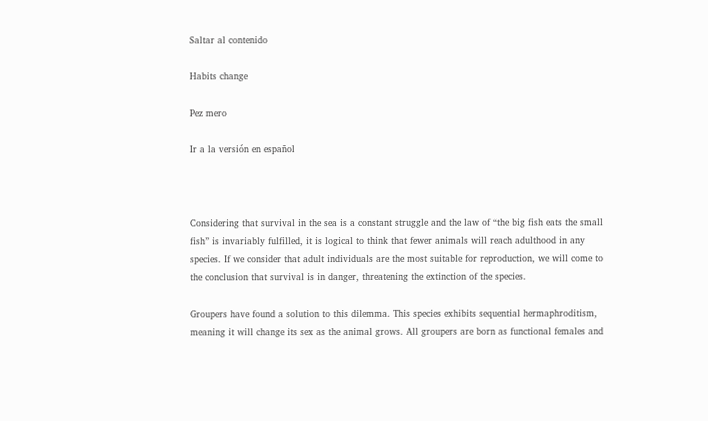Saltar al contenido

Habits change

Pez mero

Ir a la versión en español



Considering that survival in the sea is a constant struggle and the law of “the big fish eats the small fish” is invariably fulfilled, it is logical to think that fewer animals will reach adulthood in any species. If we consider that adult individuals are the most suitable for reproduction, we will come to the conclusion that survival is in danger, threatening the extinction of the species.

Groupers have found a solution to this dilemma. This species exhibits sequential hermaphroditism, meaning it will change its sex as the animal grows. All groupers are born as functional females and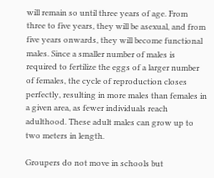will remain so until three years of age. From three to five years, they will be asexual, and from five years onwards, they will become functional males. Since a smaller number of males is required to fertilize the eggs of a larger number of females, the cycle of reproduction closes perfectly, resulting in more males than females in a given area, as fewer individuals reach adulthood. These adult males can grow up to two meters in length.

Groupers do not move in schools but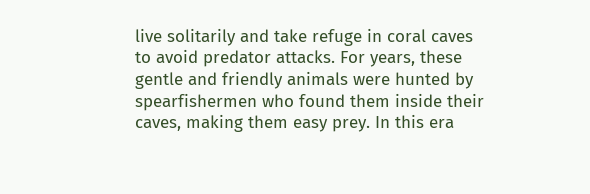live solitarily and take refuge in coral caves to avoid predator attacks. For years, these gentle and friendly animals were hunted by spearfishermen who found them inside their caves, making them easy prey. In this era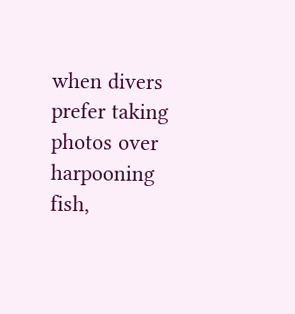when divers prefer taking photos over harpooning fish,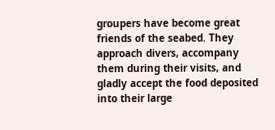groupers have become great friends of the seabed. They approach divers, accompany them during their visits, and gladly accept the food deposited into their large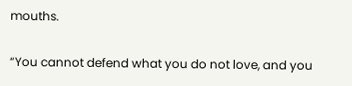mouths.

“You cannot defend what you do not love, and you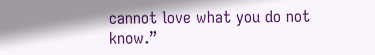cannot love what you do not know.”